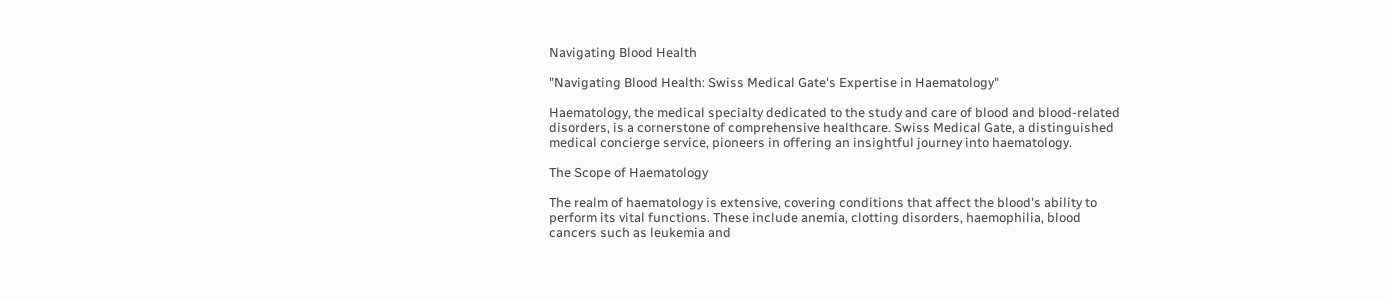Navigating Blood Health

"Navigating Blood Health: Swiss Medical Gate's Expertise in Haematology"

Haematology, the medical specialty dedicated to the study and care of blood and blood-related disorders, is a cornerstone of comprehensive healthcare. Swiss Medical Gate, a distinguished medical concierge service, pioneers in offering an insightful journey into haematology.

The Scope of Haematology

The realm of haematology is extensive, covering conditions that affect the blood's ability to perform its vital functions. These include anemia, clotting disorders, haemophilia, blood cancers such as leukemia and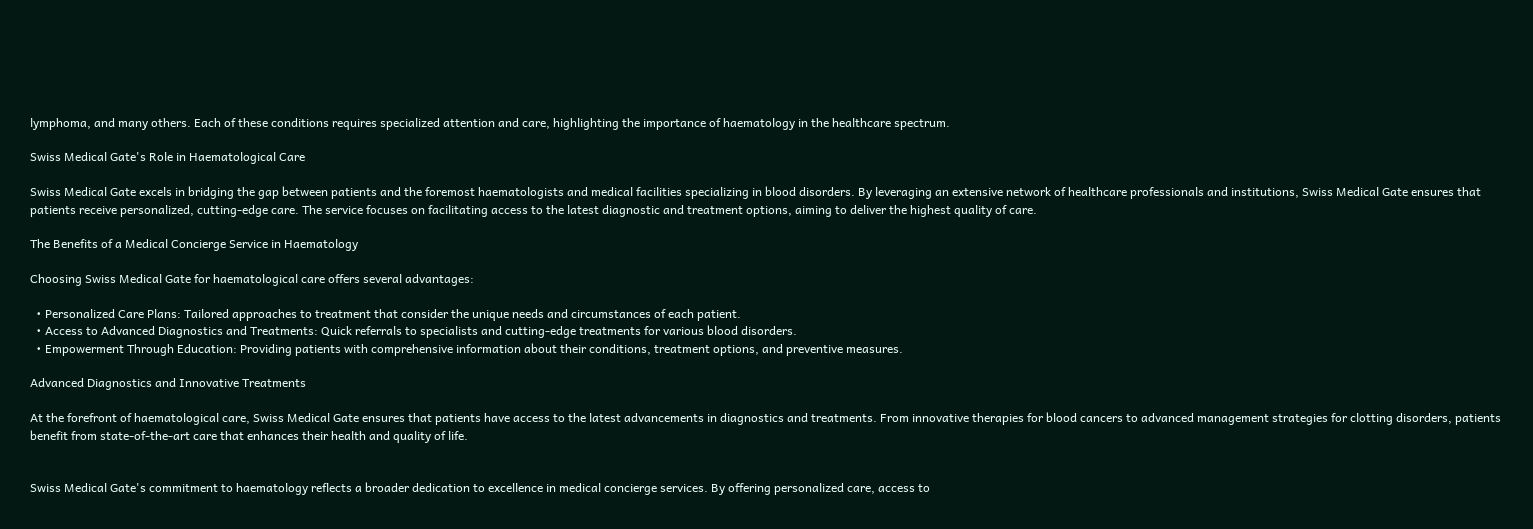lymphoma, and many others. Each of these conditions requires specialized attention and care, highlighting the importance of haematology in the healthcare spectrum.

Swiss Medical Gate's Role in Haematological Care

Swiss Medical Gate excels in bridging the gap between patients and the foremost haematologists and medical facilities specializing in blood disorders. By leveraging an extensive network of healthcare professionals and institutions, Swiss Medical Gate ensures that patients receive personalized, cutting-edge care. The service focuses on facilitating access to the latest diagnostic and treatment options, aiming to deliver the highest quality of care.

The Benefits of a Medical Concierge Service in Haematology

Choosing Swiss Medical Gate for haematological care offers several advantages:

  • Personalized Care Plans: Tailored approaches to treatment that consider the unique needs and circumstances of each patient.
  • Access to Advanced Diagnostics and Treatments: Quick referrals to specialists and cutting-edge treatments for various blood disorders.
  • Empowerment Through Education: Providing patients with comprehensive information about their conditions, treatment options, and preventive measures.

Advanced Diagnostics and Innovative Treatments

At the forefront of haematological care, Swiss Medical Gate ensures that patients have access to the latest advancements in diagnostics and treatments. From innovative therapies for blood cancers to advanced management strategies for clotting disorders, patients benefit from state-of-the-art care that enhances their health and quality of life.


Swiss Medical Gate's commitment to haematology reflects a broader dedication to excellence in medical concierge services. By offering personalized care, access to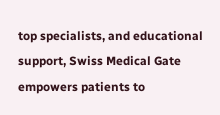top specialists, and educational support, Swiss Medical Gate empowers patients to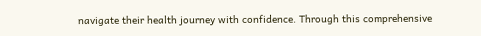navigate their health journey with confidence. Through this comprehensive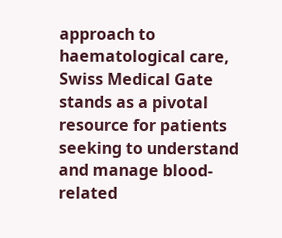approach to haematological care, Swiss Medical Gate stands as a pivotal resource for patients seeking to understand and manage blood-related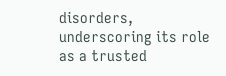disorders, underscoring its role as a trusted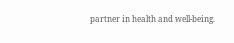partner in health and well-being.